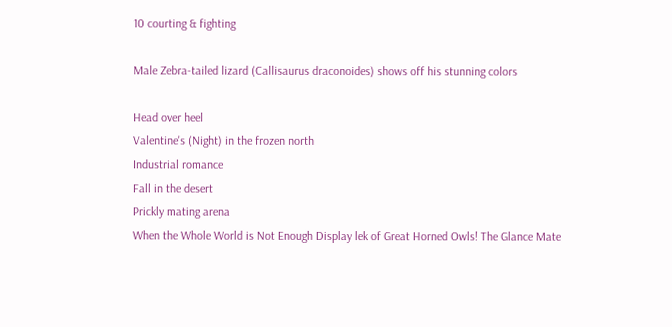10 courting & fighting

Male Zebra-tailed lizard (Callisaurus draconoides) shows off his stunning colors

Head over heel
Valentine's (Night) in the frozen north
Industrial romance
Fall in the desert
Prickly mating arena
When the Whole World is Not Enough Display lek of Great Horned Owls! The Glance Mate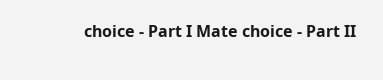choice - Part I Mate choice - Part II